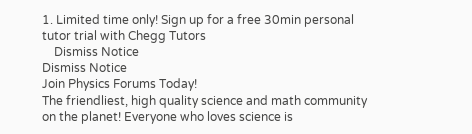1. Limited time only! Sign up for a free 30min personal tutor trial with Chegg Tutors
    Dismiss Notice
Dismiss Notice
Join Physics Forums Today!
The friendliest, high quality science and math community on the planet! Everyone who loves science is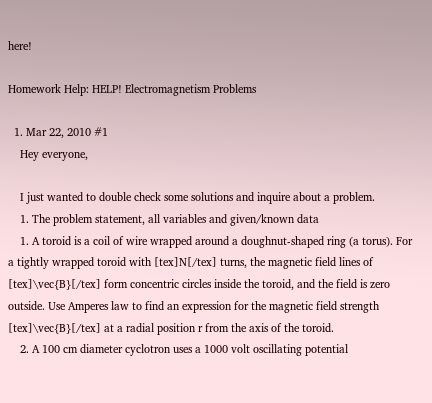here!

Homework Help: HELP! Electromagnetism Problems

  1. Mar 22, 2010 #1
    Hey everyone,

    I just wanted to double check some solutions and inquire about a problem.
    1. The problem statement, all variables and given/known data
    1. A toroid is a coil of wire wrapped around a doughnut-shaped ring (a torus). For a tightly wrapped toroid with [tex]N[/tex] turns, the magnetic field lines of [tex]\vec{B}[/tex] form concentric circles inside the toroid, and the field is zero outside. Use Amperes law to find an expression for the magnetic field strength [tex]\vec{B}[/tex] at a radial position r from the axis of the toroid.
    2. A 100 cm diameter cyclotron uses a 1000 volt oscillating potential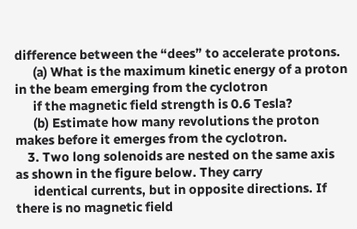difference between the “dees” to accelerate protons.
      (a) What is the maximum kinetic energy of a proton in the beam emerging from the cyclotron
      if the magnetic field strength is 0.6 Tesla?
      (b) Estimate how many revolutions the proton makes before it emerges from the cyclotron.
    3. Two long solenoids are nested on the same axis as shown in the figure below. They carry
      identical currents, but in opposite directions. If there is no magnetic field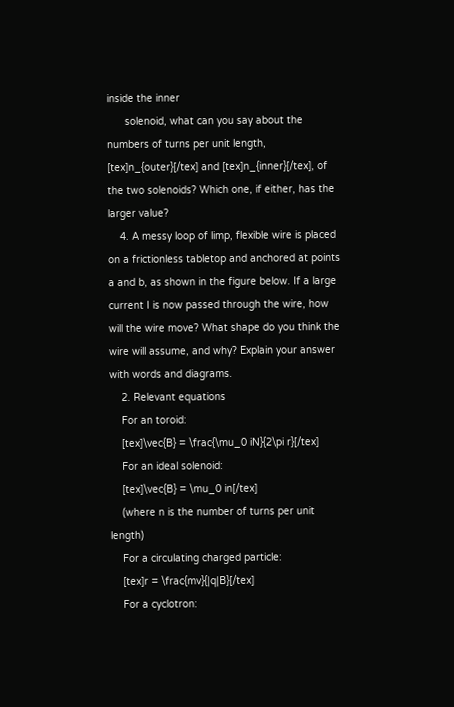inside the inner
      solenoid, what can you say about the numbers of turns per unit length, [tex]n_{outer}[/tex] and [tex]n_{inner}[/tex], of the two solenoids? Which one, if either, has the larger value?
    4. A messy loop of limp, flexible wire is placed on a frictionless tabletop and anchored at points a and b, as shown in the figure below. If a large current I is now passed through the wire, how will the wire move? What shape do you think the wire will assume, and why? Explain your answer with words and diagrams.
    2. Relevant equations
    For an toroid:
    [tex]\vec{B} = \frac{\mu_0 iN}{2\pi r}[/tex]
    For an ideal solenoid:
    [tex]\vec{B} = \mu_0 in[/tex]
    (where n is the number of turns per unit length)
    For a circulating charged particle:
    [tex]r = \frac{mv}{|q|B}[/tex]
    For a cyclotron: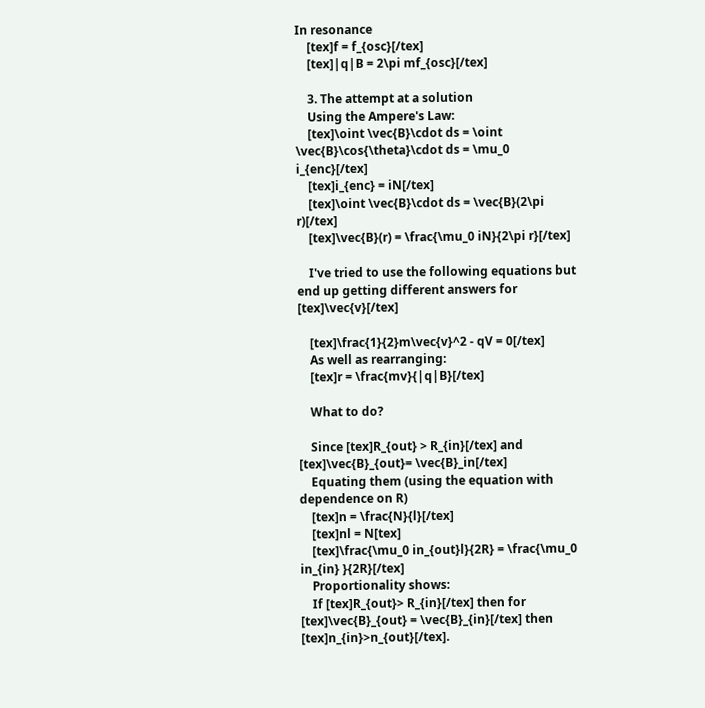In resonance
    [tex]f = f_{osc}[/tex]
    [tex]|q|B = 2\pi mf_{osc}[/tex]

    3. The attempt at a solution
    Using the Ampere's Law:
    [tex]\oint \vec{B}\cdot ds = \oint \vec{B}\cos{\theta}\cdot ds = \mu_0 i_{enc}[/tex]
    [tex]i_{enc} = iN[/tex]
    [tex]\oint \vec{B}\cdot ds = \vec{B}(2\pi r)[/tex]
    [tex]\vec{B}(r) = \frac{\mu_0 iN}{2\pi r}[/tex]

    I've tried to use the following equations but end up getting different answers for [tex]\vec{v}[/tex]

    [tex]\frac{1}{2}m\vec{v}^2 - qV = 0[/tex]
    As well as rearranging:
    [tex]r = \frac{mv}{|q|B}[/tex]

    What to do?

    Since [tex]R_{out} > R_{in}[/tex] and [tex]\vec{B}_{out}= \vec{B}_in[/tex]
    Equating them (using the equation with dependence on R)
    [tex]n = \frac{N}{l}[/tex]
    [tex]nl = N[tex]
    [tex]\frac{\mu_0 in_{out}l}{2R} = \frac{\mu_0 in_{in} }{2R}[/tex]
    Proportionality shows:
    If [tex]R_{out}> R_{in}[/tex] then for [tex]\vec{B}_{out} = \vec{B}_{in}[/tex] then [tex]n_{in}>n_{out}[/tex].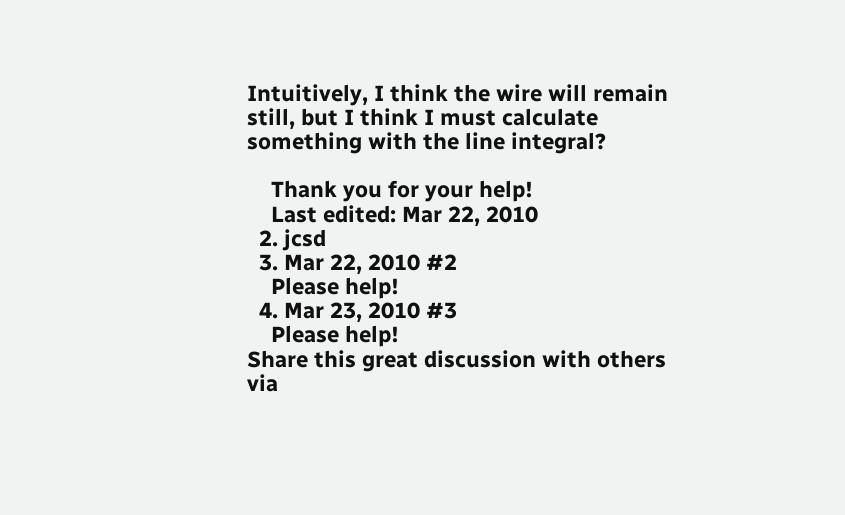Intuitively, I think the wire will remain still, but I think I must calculate something with the line integral?

    Thank you for your help!
    Last edited: Mar 22, 2010
  2. jcsd
  3. Mar 22, 2010 #2
    Please help!
  4. Mar 23, 2010 #3
    Please help!
Share this great discussion with others via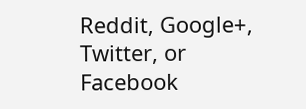Reddit, Google+, Twitter, or Facebook